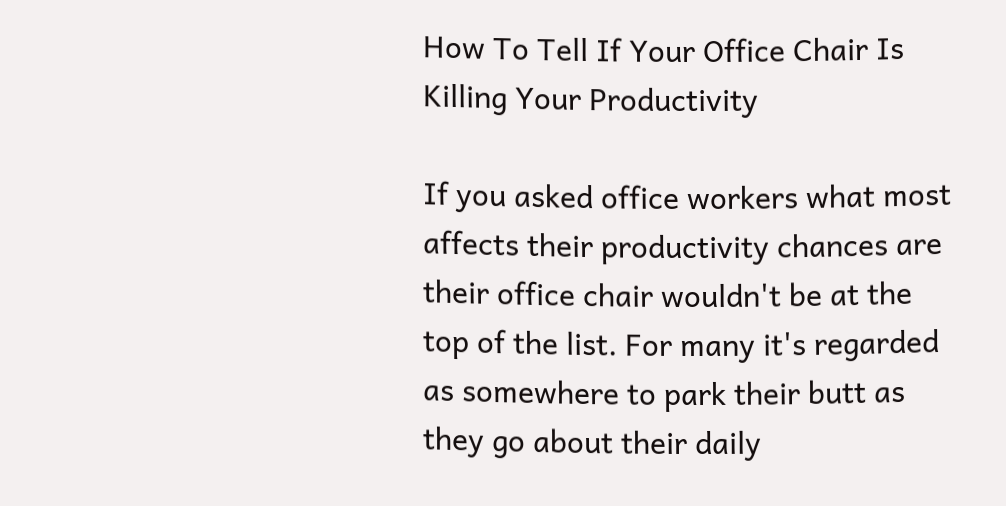How To Tell If Your Office Chair Is Killing Your Productivity

If you asked office workers what most affects their productivity chances are their office chair wouldn't be at the top of the list. For many it's regarded as somewhere to park their butt as they go about their daily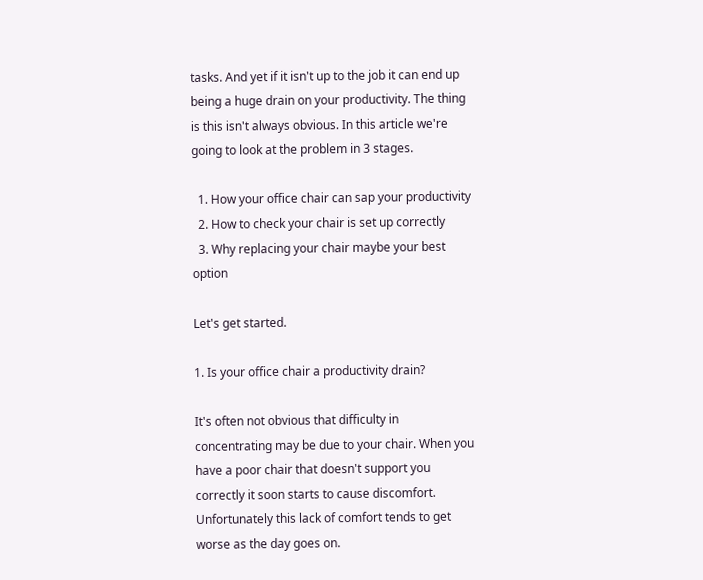tasks. And yet if it isn't up to the job it can end up being a huge drain on your productivity. The thing is this isn't always obvious. In this article we're going to look at the problem in 3 stages.

  1. How your office chair can sap your productivity
  2. How to check your chair is set up correctly
  3. Why replacing your chair maybe your best option

Let's get started.

1. Is your office chair a productivity drain?

It's often not obvious that difficulty in concentrating may be due to your chair. When you have a poor chair that doesn't support you correctly it soon starts to cause discomfort. Unfortunately this lack of comfort tends to get worse as the day goes on.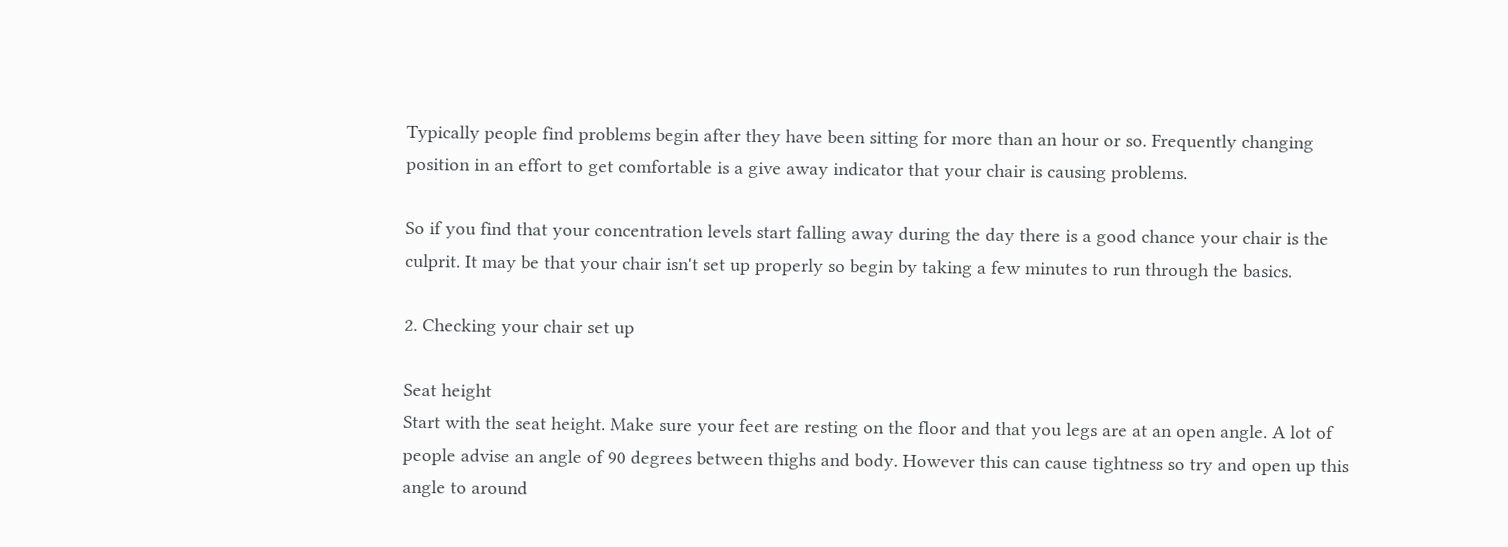Typically people find problems begin after they have been sitting for more than an hour or so. Frequently changing position in an effort to get comfortable is a give away indicator that your chair is causing problems.

So if you find that your concentration levels start falling away during the day there is a good chance your chair is the culprit. It may be that your chair isn't set up properly so begin by taking a few minutes to run through the basics.

2. Checking your chair set up

Seat height
Start with the seat height. Make sure your feet are resting on the floor and that you legs are at an open angle. A lot of people advise an angle of 90 degrees between thighs and body. However this can cause tightness so try and open up this angle to around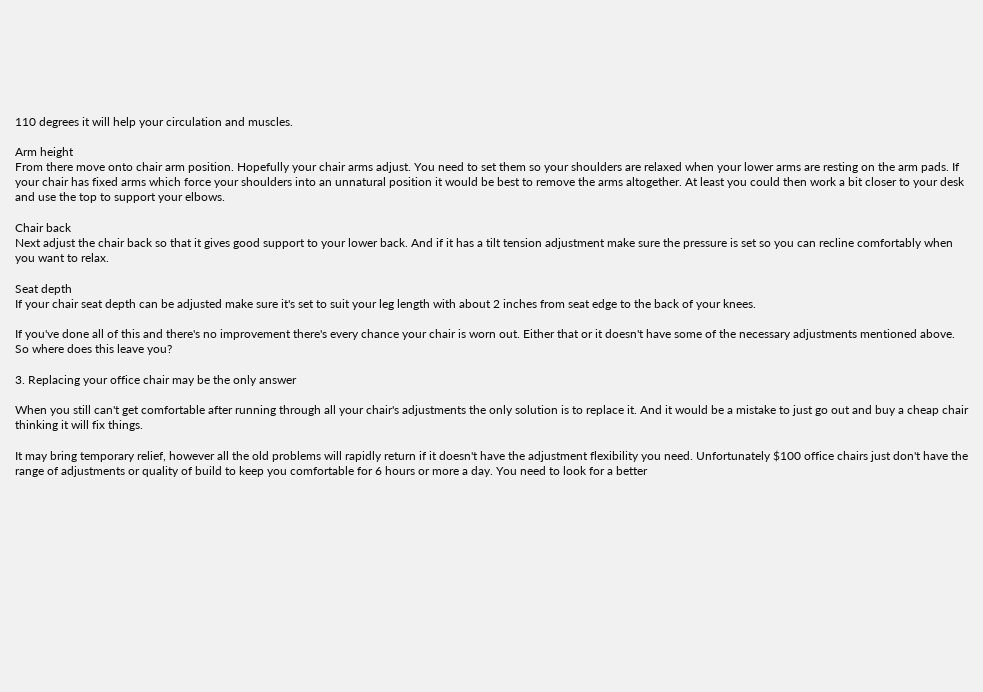110 degrees it will help your circulation and muscles.

Arm height
From there move onto chair arm position. Hopefully your chair arms adjust. You need to set them so your shoulders are relaxed when your lower arms are resting on the arm pads. If your chair has fixed arms which force your shoulders into an unnatural position it would be best to remove the arms altogether. At least you could then work a bit closer to your desk and use the top to support your elbows.

Chair back
Next adjust the chair back so that it gives good support to your lower back. And if it has a tilt tension adjustment make sure the pressure is set so you can recline comfortably when you want to relax.

Seat depth
If your chair seat depth can be adjusted make sure it's set to suit your leg length with about 2 inches from seat edge to the back of your knees.

If you've done all of this and there's no improvement there's every chance your chair is worn out. Either that or it doesn't have some of the necessary adjustments mentioned above. So where does this leave you?

3. Replacing your office chair may be the only answer

When you still can't get comfortable after running through all your chair's adjustments the only solution is to replace it. And it would be a mistake to just go out and buy a cheap chair thinking it will fix things.

It may bring temporary relief, however all the old problems will rapidly return if it doesn't have the adjustment flexibility you need. Unfortunately $100 office chairs just don't have the range of adjustments or quality of build to keep you comfortable for 6 hours or more a day. You need to look for a better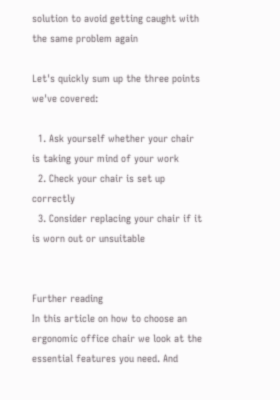solution to avoid getting caught with the same problem again

Let's quickly sum up the three points we've covered:

  1. Ask yourself whether your chair is taking your mind of your work
  2. Check your chair is set up correctly
  3. Consider replacing your chair if it is worn out or unsuitable


Further reading
In this article on how to choose an ergonomic office chair we look at the essential features you need. And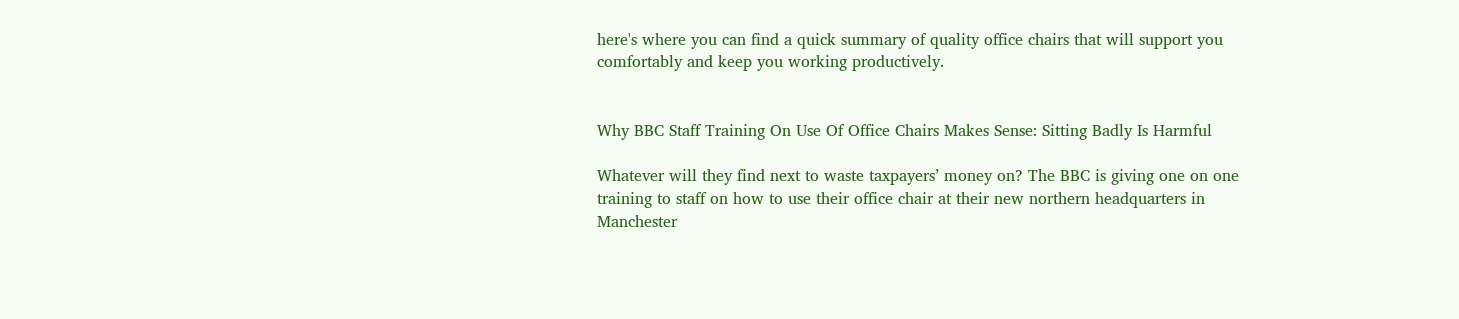here's where you can find a quick summary of quality office chairs that will support you comfortably and keep you working productively.


Why BBC Staff Training On Use Of Office Chairs Makes Sense: Sitting Badly Is Harmful

Whatever will they find next to waste taxpayers’ money on? The BBC is giving one on one training to staff on how to use their office chair at their new northern headquarters in Manchester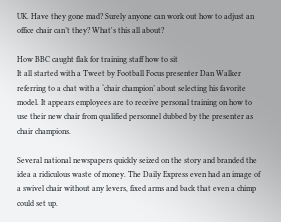UK. Have they gone mad? Surely anyone can work out how to adjust an office chair can’t they? What's this all about?

How BBC caught flak for training staff how to sit
It all started with a Tweet by Football Focus presenter Dan Walker referring to a chat with a ‘chair champion’ about selecting his favorite model. It appears employees are to receive personal training on how to use their new chair from qualified personnel dubbed by the presenter as chair champions.

Several national newspapers quickly seized on the story and branded the idea a ridiculous waste of money. The Daily Express even had an image of a swivel chair without any levers, fixed arms and back that even a chimp could set up.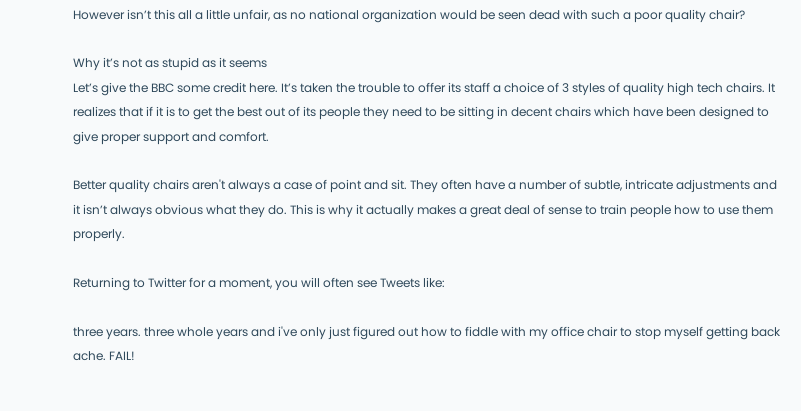However isn’t this all a little unfair, as no national organization would be seen dead with such a poor quality chair?

Why it’s not as stupid as it seems
Let’s give the BBC some credit here. It’s taken the trouble to offer its staff a choice of 3 styles of quality high tech chairs. It realizes that if it is to get the best out of its people they need to be sitting in decent chairs which have been designed to give proper support and comfort.

Better quality chairs aren't always a case of point and sit. They often have a number of subtle, intricate adjustments and it isn’t always obvious what they do. This is why it actually makes a great deal of sense to train people how to use them properly.

Returning to Twitter for a moment, you will often see Tweets like:

three years. three whole years and i've only just figured out how to fiddle with my office chair to stop myself getting back ache. FAIL!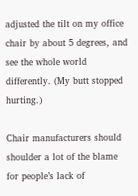adjusted the tilt on my office chair by about 5 degrees, and see the whole world differently. (My butt stopped hurting.)

Chair manufacturers should shoulder a lot of the blame for people’s lack of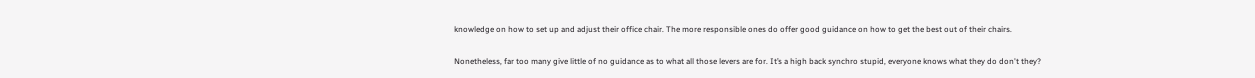knowledge on how to set up and adjust their office chair. The more responsible ones do offer good guidance on how to get the best out of their chairs.

Nonetheless, far too many give little of no guidance as to what all those levers are for. It’s a high back synchro stupid, everyone knows what they do don't they?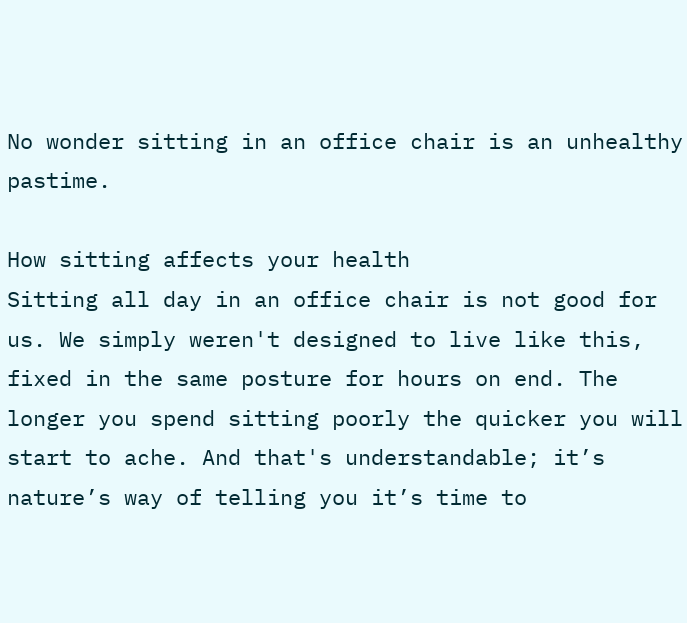No wonder sitting in an office chair is an unhealthy pastime.

How sitting affects your health
Sitting all day in an office chair is not good for us. We simply weren't designed to live like this, fixed in the same posture for hours on end. The longer you spend sitting poorly the quicker you will start to ache. And that's understandable; it’s nature’s way of telling you it’s time to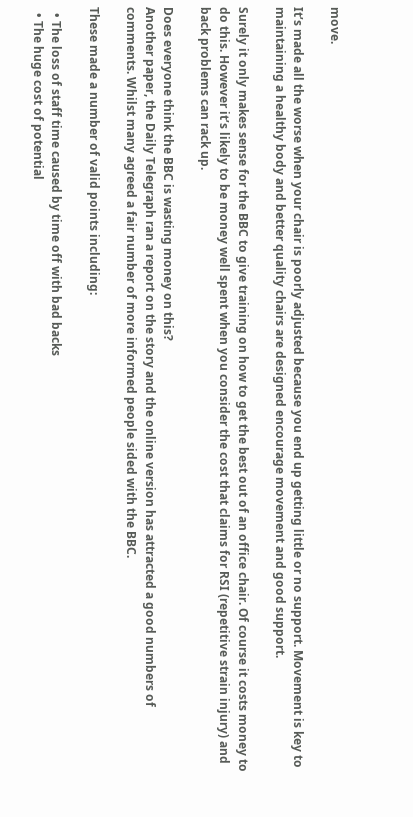move.

It’s made all the worse when your chair is poorly adjusted because you end up getting little or no support. Movement is key to maintaining a healthy body and better quality chairs are designed encourage movement and good support.

Surely it only makes sense for the BBC to give training on how to get the best out of an office chair. Of course it costs money to do this. However it’s likely to be money well spent when you consider the cost that claims for RSI (repetitive strain injury) and back problems can rack up.

Does everyone think the BBC is wasting money on this?
Another paper, the Daily Telegraph ran a report on the story and the online version has attracted a good numbers of comments. Whilst many agreed a fair number of more informed people sided with the BBC.

These made a number of valid points including:

  • The loss of staff time caused by time off with bad backs
  • The huge cost of potential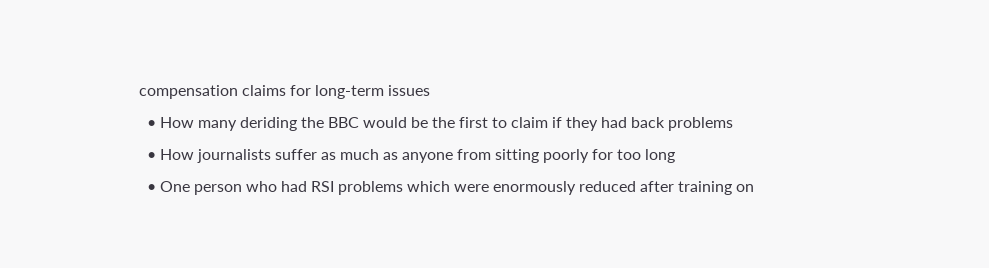compensation claims for long-term issues
  • How many deriding the BBC would be the first to claim if they had back problems
  • How journalists suffer as much as anyone from sitting poorly for too long
  • One person who had RSI problems which were enormously reduced after training on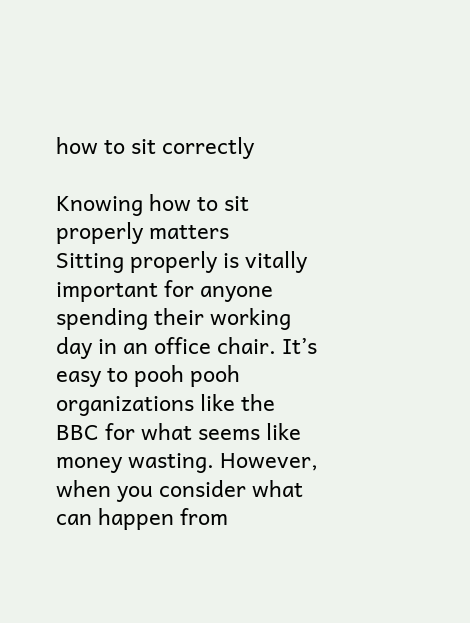how to sit correctly

Knowing how to sit properly matters
Sitting properly is vitally important for anyone spending their working day in an office chair. It’s easy to pooh pooh organizations like the BBC for what seems like money wasting. However, when you consider what can happen from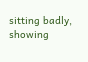sitting badly, showing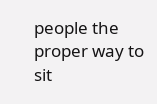people the proper way to sit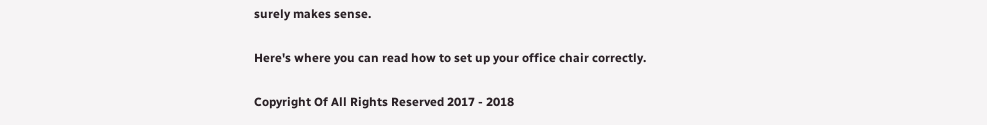surely makes sense.

Here's where you can read how to set up your office chair correctly.

Copyright Of All Rights Reserved 2017 - 2018